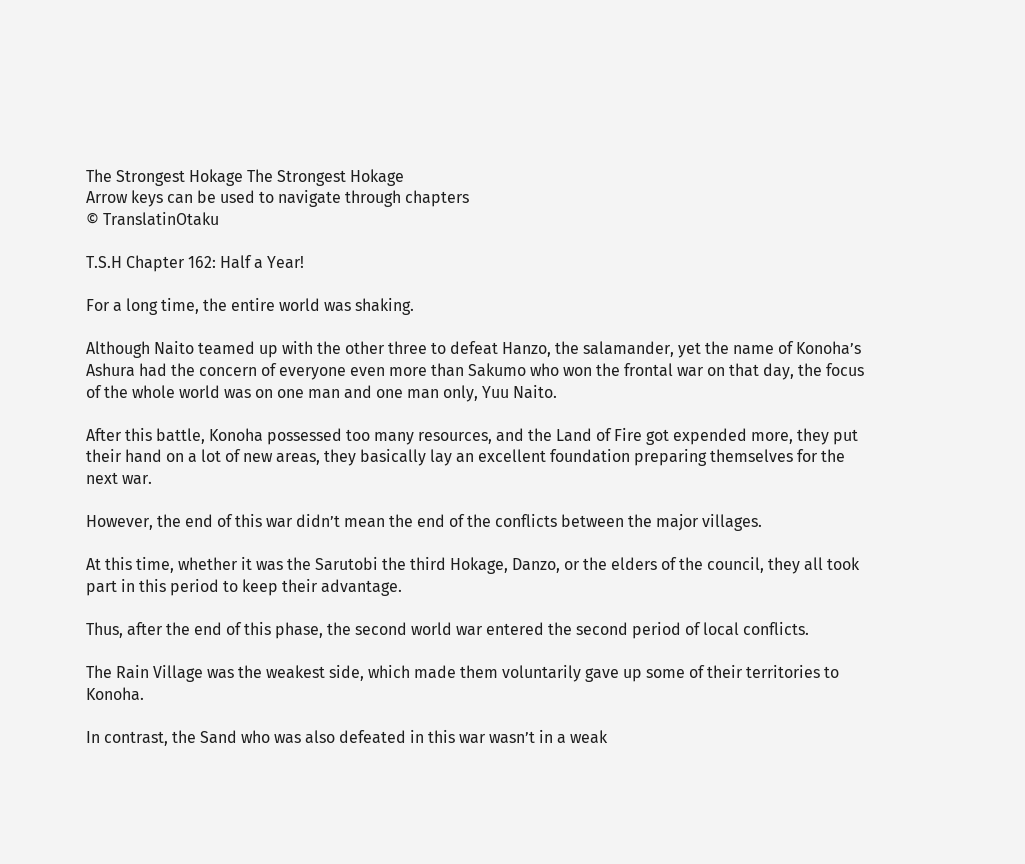The Strongest Hokage The Strongest Hokage
Arrow keys can be used to navigate through chapters
© TranslatinOtaku

T.S.H Chapter 162: Half a Year!

For a long time, the entire world was shaking.

Although Naito teamed up with the other three to defeat Hanzo, the salamander, yet the name of Konoha’s Ashura had the concern of everyone even more than Sakumo who won the frontal war on that day, the focus of the whole world was on one man and one man only, Yuu Naito.

After this battle, Konoha possessed too many resources, and the Land of Fire got expended more, they put their hand on a lot of new areas, they basically lay an excellent foundation preparing themselves for the next war.

However, the end of this war didn’t mean the end of the conflicts between the major villages.

At this time, whether it was the Sarutobi the third Hokage, Danzo, or the elders of the council, they all took part in this period to keep their advantage.

Thus, after the end of this phase, the second world war entered the second period of local conflicts.

The Rain Village was the weakest side, which made them voluntarily gave up some of their territories to Konoha.

In contrast, the Sand who was also defeated in this war wasn’t in a weak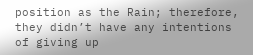position as the Rain; therefore, they didn’t have any intentions of giving up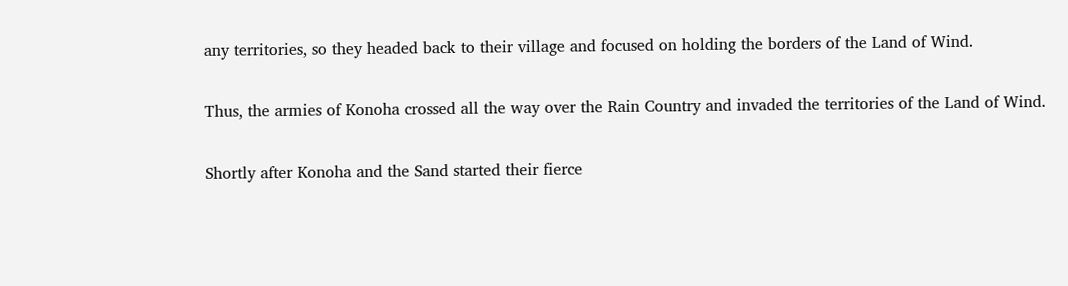any territories, so they headed back to their village and focused on holding the borders of the Land of Wind.

Thus, the armies of Konoha crossed all the way over the Rain Country and invaded the territories of the Land of Wind.

Shortly after Konoha and the Sand started their fierce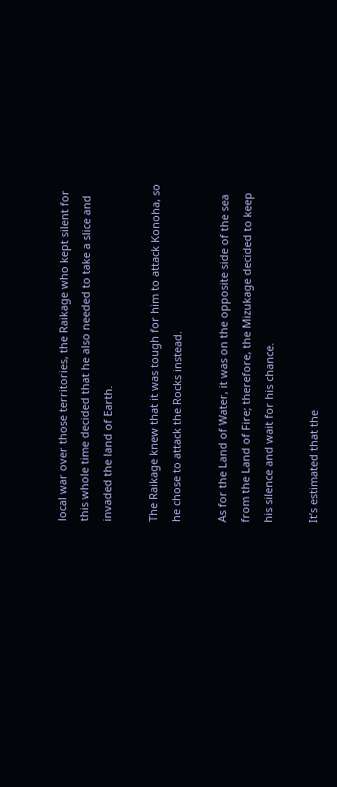local war over those territories, the Raikage who kept silent for this whole time decided that he also needed to take a slice and invaded the land of Earth.

The Raikage knew that it was tough for him to attack Konoha, so he chose to attack the Rocks instead.

As for the Land of Water, it was on the opposite side of the sea from the Land of Fire; therefore, the Mizukage decided to keep his silence and wait for his chance.

It’s estimated that the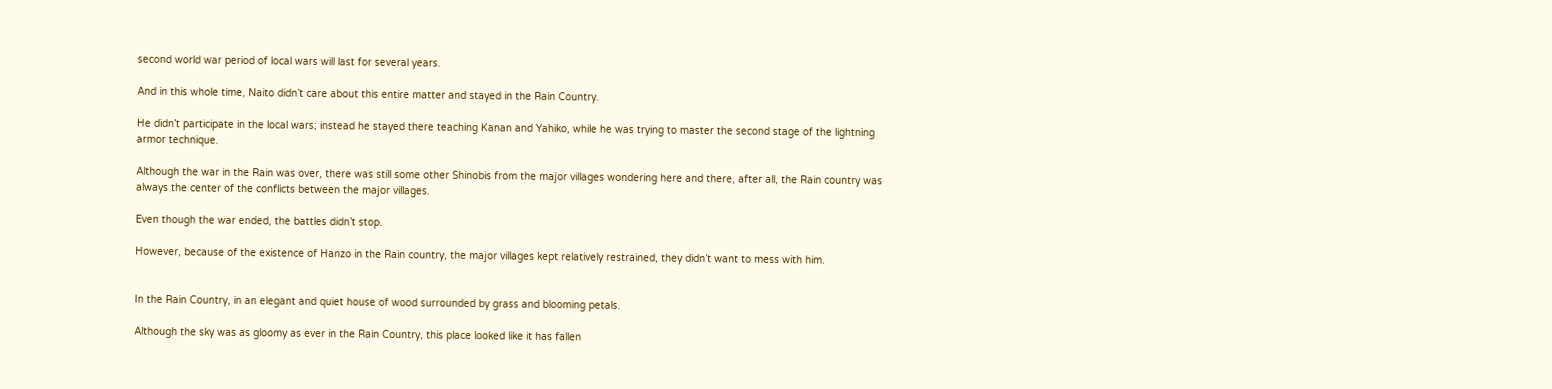second world war period of local wars will last for several years.

And in this whole time, Naito didn’t care about this entire matter and stayed in the Rain Country.

He didn’t participate in the local wars; instead he stayed there teaching Kanan and Yahiko, while he was trying to master the second stage of the lightning armor technique.

Although the war in the Rain was over, there was still some other Shinobis from the major villages wondering here and there, after all, the Rain country was always the center of the conflicts between the major villages.

Even though the war ended, the battles didn’t stop.

However, because of the existence of Hanzo in the Rain country, the major villages kept relatively restrained, they didn’t want to mess with him.


In the Rain Country, in an elegant and quiet house of wood surrounded by grass and blooming petals.

Although the sky was as gloomy as ever in the Rain Country, this place looked like it has fallen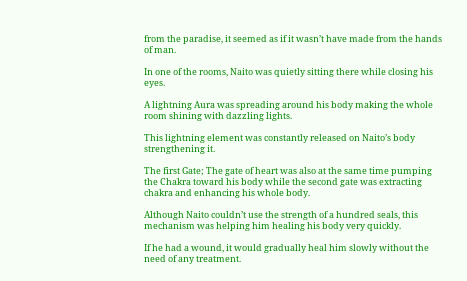from the paradise, it seemed as if it wasn’t have made from the hands of man.

In one of the rooms, Naito was quietly sitting there while closing his eyes.

A lightning Aura was spreading around his body making the whole room shining with dazzling lights.

This lightning element was constantly released on Naito’s body strengthening it.

The first Gate; The gate of heart was also at the same time pumping the Chakra toward his body while the second gate was extracting chakra and enhancing his whole body.

Although Naito couldn’t use the strength of a hundred seals, this mechanism was helping him healing his body very quickly.

If he had a wound, it would gradually heal him slowly without the need of any treatment.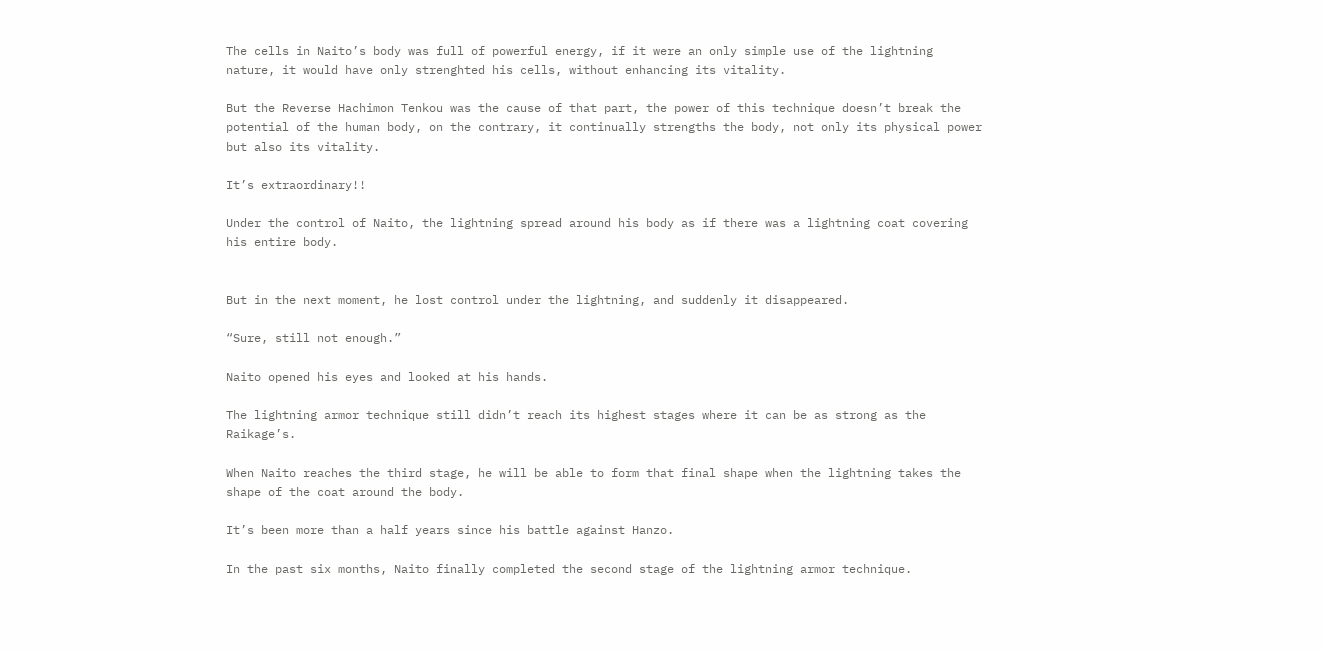The cells in Naito’s body was full of powerful energy, if it were an only simple use of the lightning nature, it would have only strenghted his cells, without enhancing its vitality.

But the Reverse Hachimon Tenkou was the cause of that part, the power of this technique doesn’t break the potential of the human body, on the contrary, it continually strengths the body, not only its physical power but also its vitality.

It’s extraordinary!!

Under the control of Naito, the lightning spread around his body as if there was a lightning coat covering his entire body.


But in the next moment, he lost control under the lightning, and suddenly it disappeared.

“Sure, still not enough.”

Naito opened his eyes and looked at his hands.

The lightning armor technique still didn’t reach its highest stages where it can be as strong as the Raikage’s.

When Naito reaches the third stage, he will be able to form that final shape when the lightning takes the shape of the coat around the body.

It’s been more than a half years since his battle against Hanzo.

In the past six months, Naito finally completed the second stage of the lightning armor technique.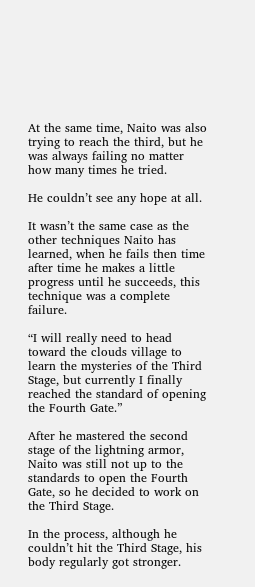At the same time, Naito was also trying to reach the third, but he was always failing no matter how many times he tried.

He couldn’t see any hope at all.

It wasn’t the same case as the other techniques Naito has learned, when he fails then time after time he makes a little progress until he succeeds, this technique was a complete failure.

“I will really need to head toward the clouds village to learn the mysteries of the Third Stage, but currently I finally reached the standard of opening the Fourth Gate.”

After he mastered the second stage of the lightning armor, Naito was still not up to the standards to open the Fourth Gate, so he decided to work on the Third Stage.

In the process, although he couldn’t hit the Third Stage, his body regularly got stronger.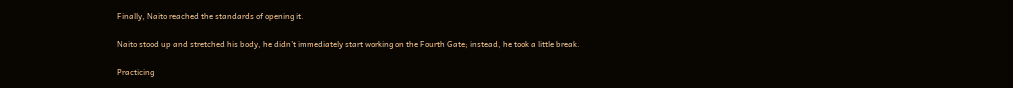Finally, Naito reached the standards of opening it.

Naito stood up and stretched his body, he didn’t immediately start working on the Fourth Gate; instead, he took a little break.

Practicing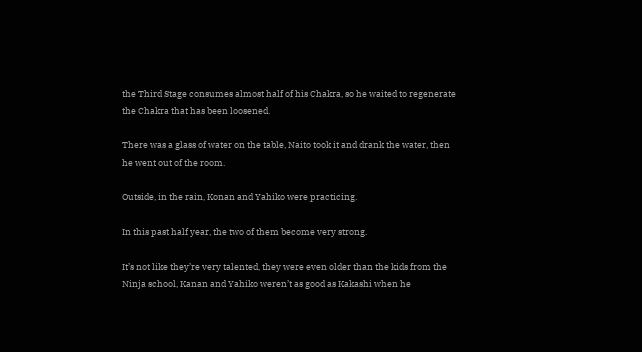the Third Stage consumes almost half of his Chakra, so he waited to regenerate the Chakra that has been loosened.

There was a glass of water on the table, Naito took it and drank the water, then he went out of the room.

Outside, in the rain, Konan and Yahiko were practicing.

In this past half year, the two of them become very strong.

It’s not like they’re very talented, they were even older than the kids from the Ninja school, Kanan and Yahiko weren’t as good as Kakashi when he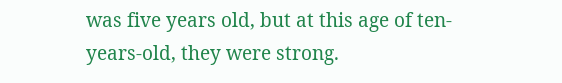was five years old, but at this age of ten-years-old, they were strong.